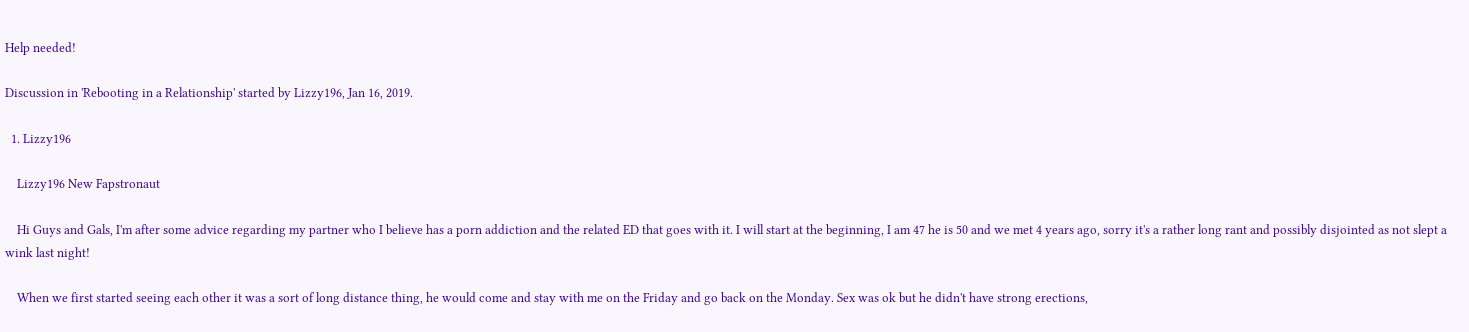Help needed!

Discussion in 'Rebooting in a Relationship' started by Lizzy196, Jan 16, 2019.

  1. Lizzy196

    Lizzy196 New Fapstronaut

    Hi Guys and Gals, I'm after some advice regarding my partner who I believe has a porn addiction and the related ED that goes with it. I will start at the beginning, I am 47 he is 50 and we met 4 years ago, sorry it's a rather long rant and possibly disjointed as not slept a wink last night!

    When we first started seeing each other it was a sort of long distance thing, he would come and stay with me on the Friday and go back on the Monday. Sex was ok but he didn't have strong erections,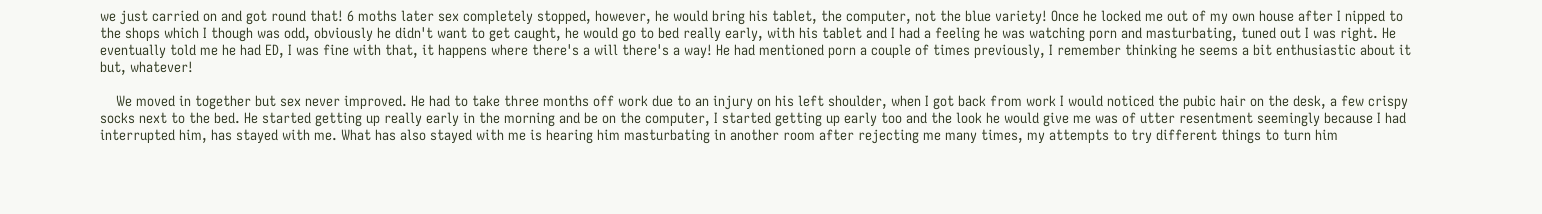we just carried on and got round that! 6 moths later sex completely stopped, however, he would bring his tablet, the computer, not the blue variety! Once he locked me out of my own house after I nipped to the shops which I though was odd, obviously he didn't want to get caught, he would go to bed really early, with his tablet and I had a feeling he was watching porn and masturbating, tuned out I was right. He eventually told me he had ED, I was fine with that, it happens where there's a will there's a way! He had mentioned porn a couple of times previously, I remember thinking he seems a bit enthusiastic about it but, whatever!

    We moved in together but sex never improved. He had to take three months off work due to an injury on his left shoulder, when I got back from work I would noticed the pubic hair on the desk, a few crispy socks next to the bed. He started getting up really early in the morning and be on the computer, I started getting up early too and the look he would give me was of utter resentment seemingly because I had interrupted him, has stayed with me. What has also stayed with me is hearing him masturbating in another room after rejecting me many times, my attempts to try different things to turn him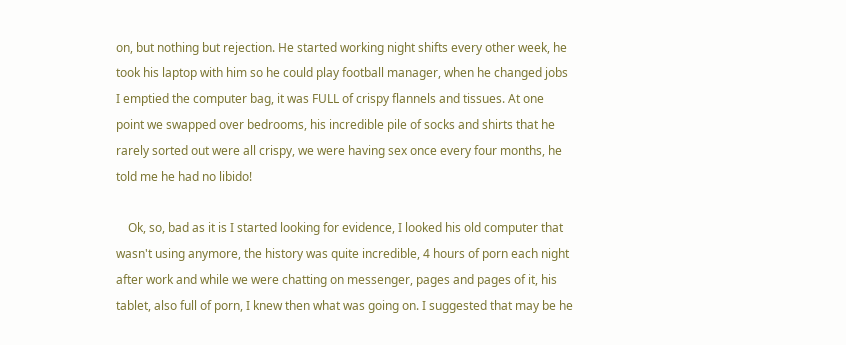on, but nothing but rejection. He started working night shifts every other week, he took his laptop with him so he could play football manager, when he changed jobs I emptied the computer bag, it was FULL of crispy flannels and tissues. At one point we swapped over bedrooms, his incredible pile of socks and shirts that he rarely sorted out were all crispy, we were having sex once every four months, he told me he had no libido!

    Ok, so, bad as it is I started looking for evidence, I looked his old computer that wasn't using anymore, the history was quite incredible, 4 hours of porn each night after work and while we were chatting on messenger, pages and pages of it, his tablet, also full of porn, I knew then what was going on. I suggested that may be he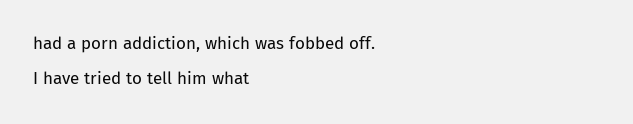had a porn addiction, which was fobbed off. I have tried to tell him what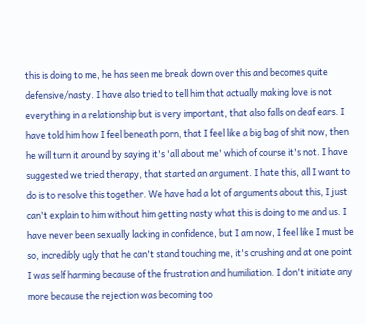this is doing to me, he has seen me break down over this and becomes quite defensive/nasty. I have also tried to tell him that actually making love is not everything in a relationship but is very important, that also falls on deaf ears. I have told him how I feel beneath porn, that I feel like a big bag of shit now, then he will turn it around by saying it's 'all about me' which of course it's not. I have suggested we tried therapy, that started an argument. I hate this, all I want to do is to resolve this together. We have had a lot of arguments about this, I just can't explain to him without him getting nasty what this is doing to me and us. I have never been sexually lacking in confidence, but I am now, I feel like I must be so, incredibly ugly that he can't stand touching me, it's crushing and at one point I was self harming because of the frustration and humiliation. I don't initiate any more because the rejection was becoming too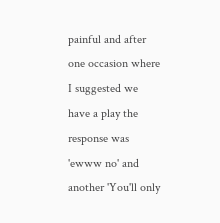painful and after one occasion where I suggested we have a play the response was 'ewww no' and another 'You'll only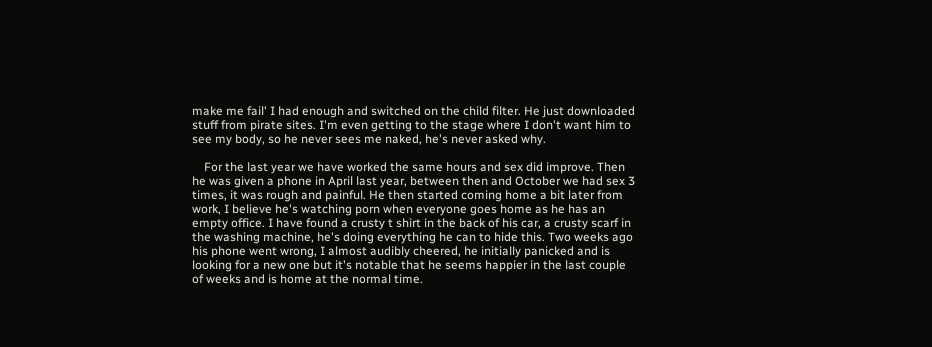make me fail' I had enough and switched on the child filter. He just downloaded stuff from pirate sites. I'm even getting to the stage where I don't want him to see my body, so he never sees me naked, he's never asked why.

    For the last year we have worked the same hours and sex did improve. Then he was given a phone in April last year, between then and October we had sex 3 times, it was rough and painful. He then started coming home a bit later from work, I believe he's watching porn when everyone goes home as he has an empty office. I have found a crusty t shirt in the back of his car, a crusty scarf in the washing machine, he's doing everything he can to hide this. Two weeks ago his phone went wrong, I almost audibly cheered, he initially panicked and is looking for a new one but it's notable that he seems happier in the last couple of weeks and is home at the normal time.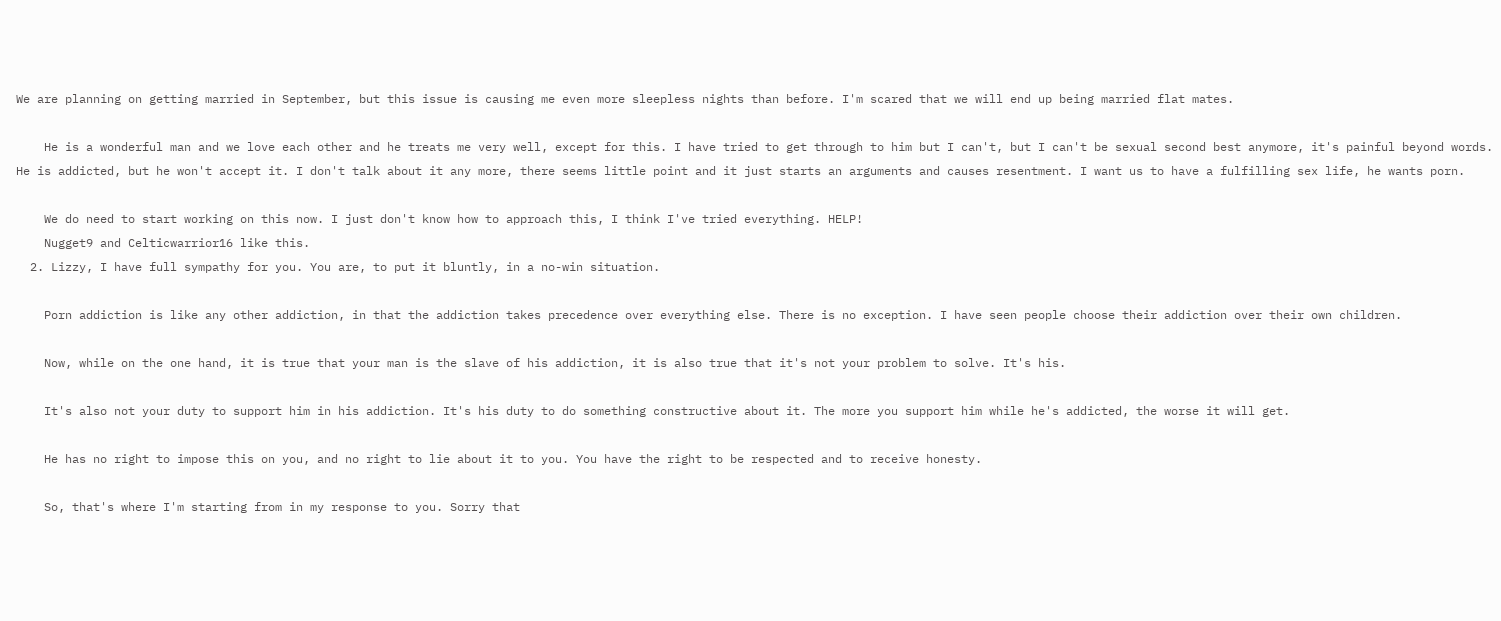We are planning on getting married in September, but this issue is causing me even more sleepless nights than before. I'm scared that we will end up being married flat mates.

    He is a wonderful man and we love each other and he treats me very well, except for this. I have tried to get through to him but I can't, but I can't be sexual second best anymore, it's painful beyond words. He is addicted, but he won't accept it. I don't talk about it any more, there seems little point and it just starts an arguments and causes resentment. I want us to have a fulfilling sex life, he wants porn.

    We do need to start working on this now. I just don't know how to approach this, I think I've tried everything. HELP!
    Nugget9 and Celticwarrior16 like this.
  2. Lizzy, I have full sympathy for you. You are, to put it bluntly, in a no-win situation.

    Porn addiction is like any other addiction, in that the addiction takes precedence over everything else. There is no exception. I have seen people choose their addiction over their own children.

    Now, while on the one hand, it is true that your man is the slave of his addiction, it is also true that it's not your problem to solve. It's his.

    It's also not your duty to support him in his addiction. It's his duty to do something constructive about it. The more you support him while he's addicted, the worse it will get.

    He has no right to impose this on you, and no right to lie about it to you. You have the right to be respected and to receive honesty.

    So, that's where I'm starting from in my response to you. Sorry that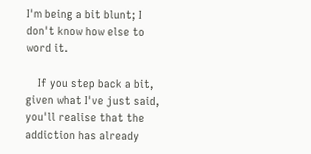I'm being a bit blunt; I don't know how else to word it.

    If you step back a bit, given what I've just said, you'll realise that the addiction has already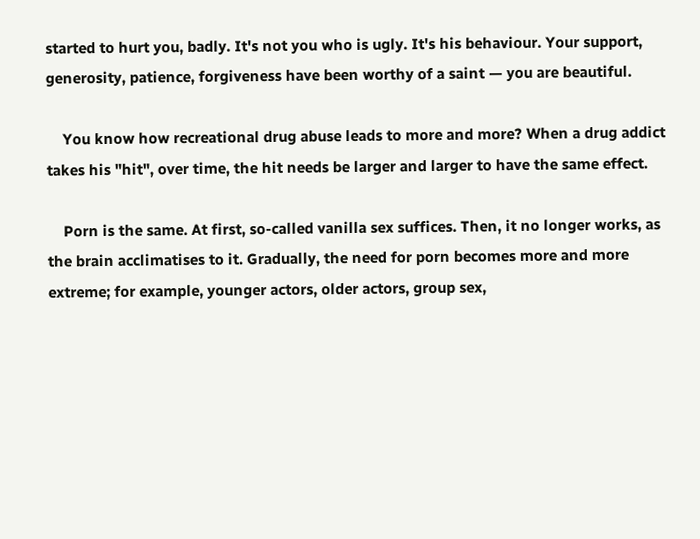started to hurt you, badly. It's not you who is ugly. It's his behaviour. Your support, generosity, patience, forgiveness have been worthy of a saint — you are beautiful.

    You know how recreational drug abuse leads to more and more? When a drug addict takes his "hit", over time, the hit needs be larger and larger to have the same effect.

    Porn is the same. At first, so-called vanilla sex suffices. Then, it no longer works, as the brain acclimatises to it. Gradually, the need for porn becomes more and more extreme; for example, younger actors, older actors, group sex,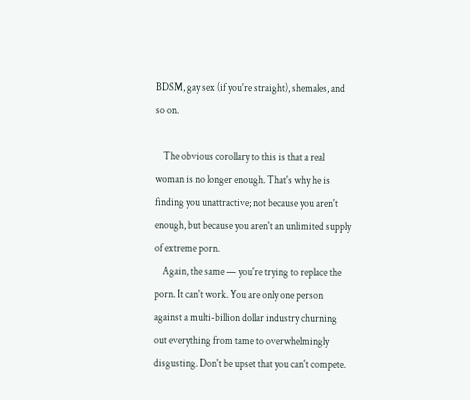BDSM, gay sex (if you're straight), shemales, and so on.

    The obvious corollary to this is that a real woman is no longer enough. That's why he is finding you unattractive; not because you aren't enough, but because you aren't an unlimited supply of extreme porn.
    Again, the same — you're trying to replace the porn. It can't work. You are only one person against a multi-billion dollar industry churning out everything from tame to overwhelmingly disgusting. Don't be upset that you can't compete.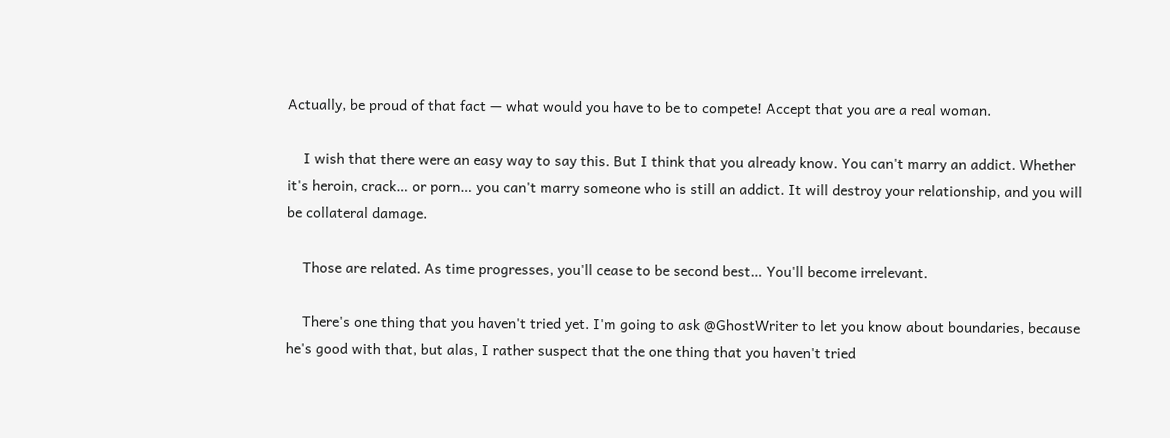Actually, be proud of that fact — what would you have to be to compete! Accept that you are a real woman.

    I wish that there were an easy way to say this. But I think that you already know. You can't marry an addict. Whether it's heroin, crack… or porn… you can't marry someone who is still an addict. It will destroy your relationship, and you will be collateral damage.

    Those are related. As time progresses, you'll cease to be second best… You'll become irrelevant.

    There's one thing that you haven't tried yet. I'm going to ask @GhostWriter to let you know about boundaries, because he's good with that, but alas, I rather suspect that the one thing that you haven't tried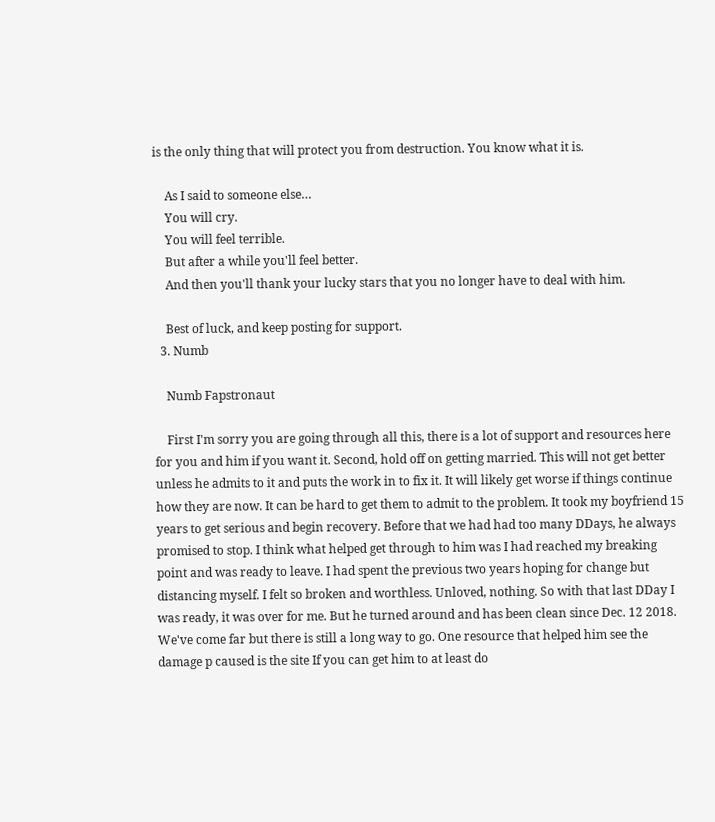is the only thing that will protect you from destruction. You know what it is.

    As I said to someone else…
    You will cry.
    You will feel terrible.
    But after a while you'll feel better.
    And then you'll thank your lucky stars that you no longer have to deal with him.

    Best of luck, and keep posting for support.
  3. Numb

    Numb Fapstronaut

    First I'm sorry you are going through all this, there is a lot of support and resources here for you and him if you want it. Second, hold off on getting married. This will not get better unless he admits to it and puts the work in to fix it. It will likely get worse if things continue how they are now. It can be hard to get them to admit to the problem. It took my boyfriend 15 years to get serious and begin recovery. Before that we had had too many DDays, he always promised to stop. I think what helped get through to him was I had reached my breaking point and was ready to leave. I had spent the previous two years hoping for change but distancing myself. I felt so broken and worthless. Unloved, nothing. So with that last DDay I was ready, it was over for me. But he turned around and has been clean since Dec. 12 2018. We've come far but there is still a long way to go. One resource that helped him see the damage p caused is the site If you can get him to at least do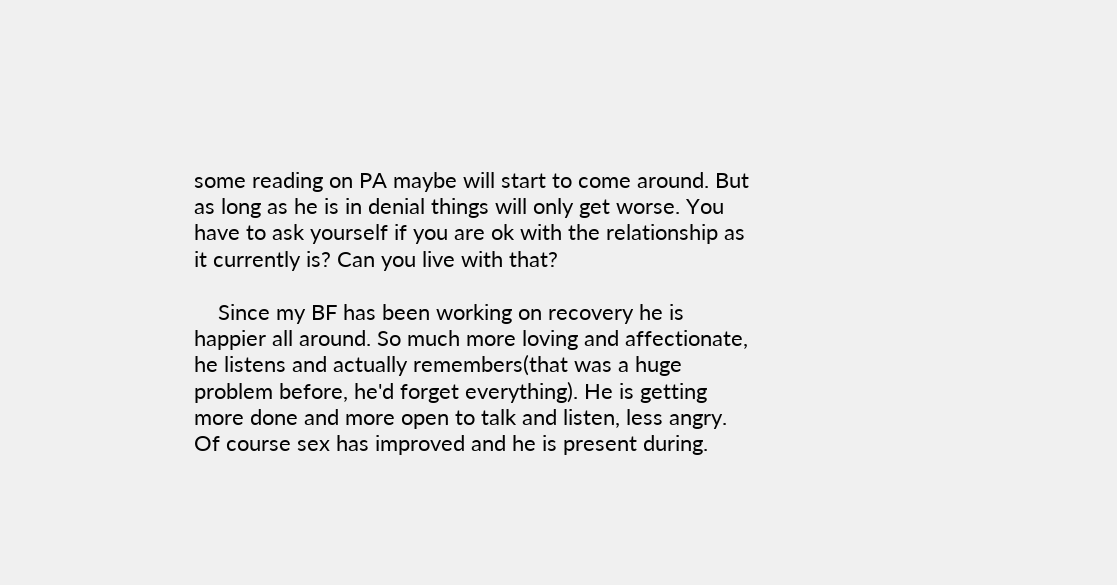some reading on PA maybe will start to come around. But as long as he is in denial things will only get worse. You have to ask yourself if you are ok with the relationship as it currently is? Can you live with that?

    Since my BF has been working on recovery he is happier all around. So much more loving and affectionate, he listens and actually remembers(that was a huge problem before, he'd forget everything). He is getting more done and more open to talk and listen, less angry. Of course sex has improved and he is present during.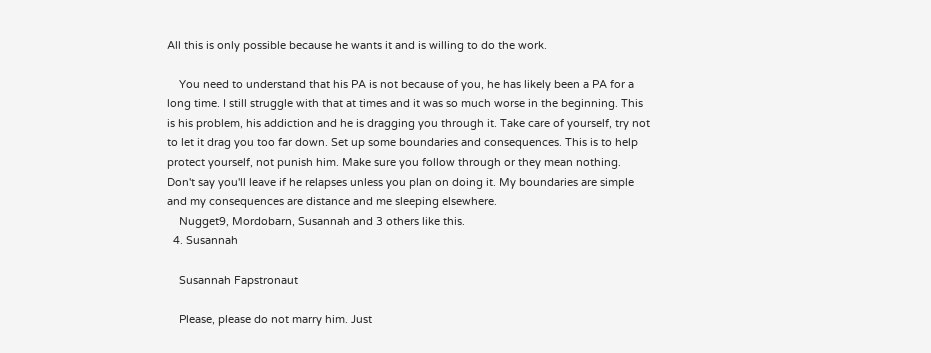All this is only possible because he wants it and is willing to do the work.

    You need to understand that his PA is not because of you, he has likely been a PA for a long time. I still struggle with that at times and it was so much worse in the beginning. This is his problem, his addiction and he is dragging you through it. Take care of yourself, try not to let it drag you too far down. Set up some boundaries and consequences. This is to help protect yourself, not punish him. Make sure you follow through or they mean nothing. Don't say you'll leave if he relapses unless you plan on doing it. My boundaries are simple and my consequences are distance and me sleeping elsewhere.
    Nugget9, Mordobarn, Susannah and 3 others like this.
  4. Susannah

    Susannah Fapstronaut

    Please, please do not marry him. Just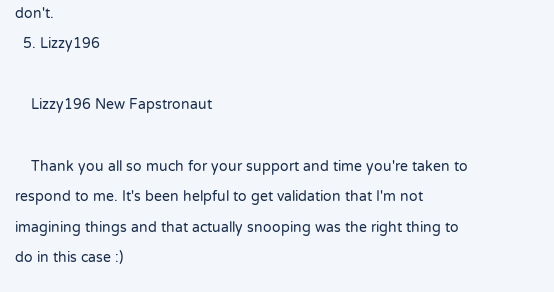don't.
  5. Lizzy196

    Lizzy196 New Fapstronaut

    Thank you all so much for your support and time you're taken to respond to me. It's been helpful to get validation that I'm not imagining things and that actually snooping was the right thing to do in this case :)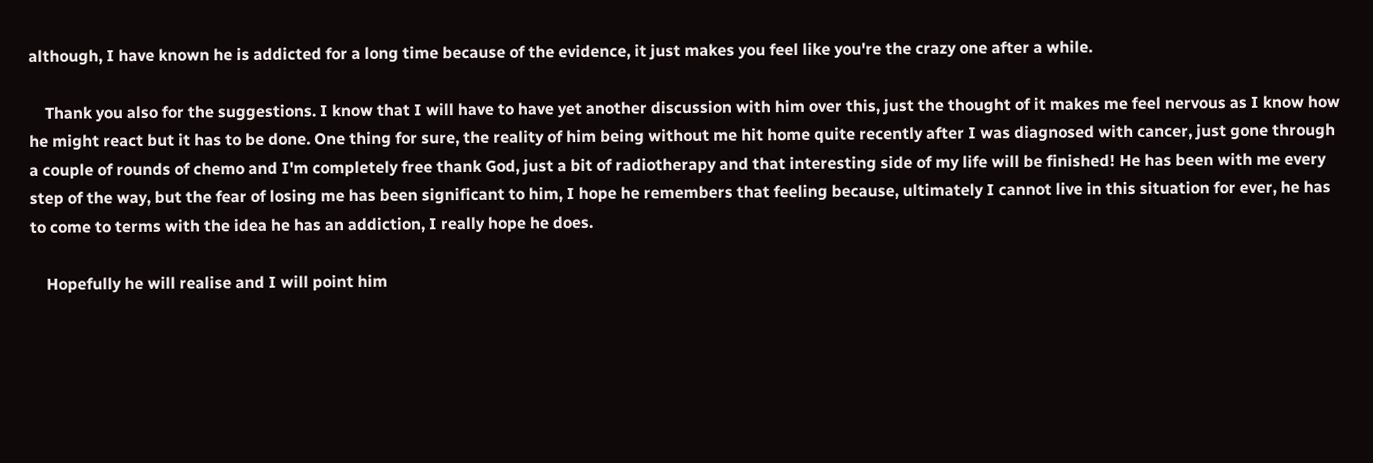although, I have known he is addicted for a long time because of the evidence, it just makes you feel like you're the crazy one after a while.

    Thank you also for the suggestions. I know that I will have to have yet another discussion with him over this, just the thought of it makes me feel nervous as I know how he might react but it has to be done. One thing for sure, the reality of him being without me hit home quite recently after I was diagnosed with cancer, just gone through a couple of rounds of chemo and I'm completely free thank God, just a bit of radiotherapy and that interesting side of my life will be finished! He has been with me every step of the way, but the fear of losing me has been significant to him, I hope he remembers that feeling because, ultimately I cannot live in this situation for ever, he has to come to terms with the idea he has an addiction, I really hope he does.

    Hopefully he will realise and I will point him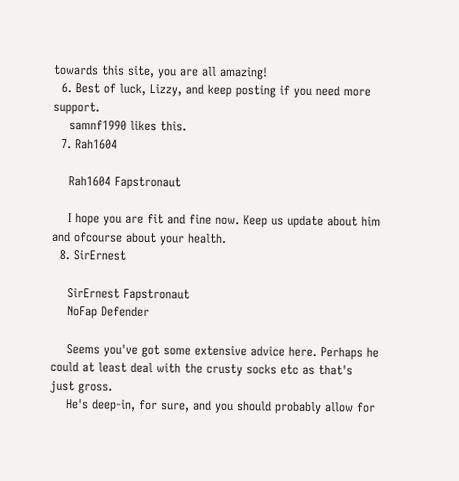towards this site, you are all amazing!
  6. Best of luck, Lizzy, and keep posting if you need more support.
    samnf1990 likes this.
  7. Rah1604

    Rah1604 Fapstronaut

    I hope you are fit and fine now. Keep us update about him and ofcourse about your health.
  8. SirErnest

    SirErnest Fapstronaut
    NoFap Defender

    Seems you've got some extensive advice here. Perhaps he could at least deal with the crusty socks etc as that's just gross.
    He's deep-in, for sure, and you should probably allow for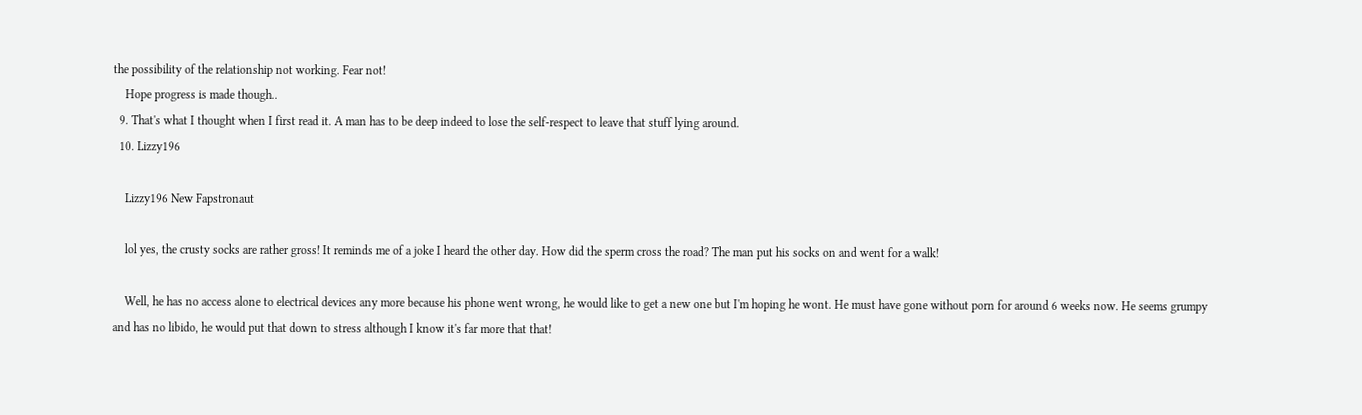the possibility of the relationship not working. Fear not!
    Hope progress is made though..
  9. That's what I thought when I first read it. A man has to be deep indeed to lose the self-respect to leave that stuff lying around.
  10. Lizzy196

    Lizzy196 New Fapstronaut

    lol yes, the crusty socks are rather gross! It reminds me of a joke I heard the other day. How did the sperm cross the road? The man put his socks on and went for a walk!

    Well, he has no access alone to electrical devices any more because his phone went wrong, he would like to get a new one but I'm hoping he wont. He must have gone without porn for around 6 weeks now. He seems grumpy and has no libido, he would put that down to stress although I know it's far more that that!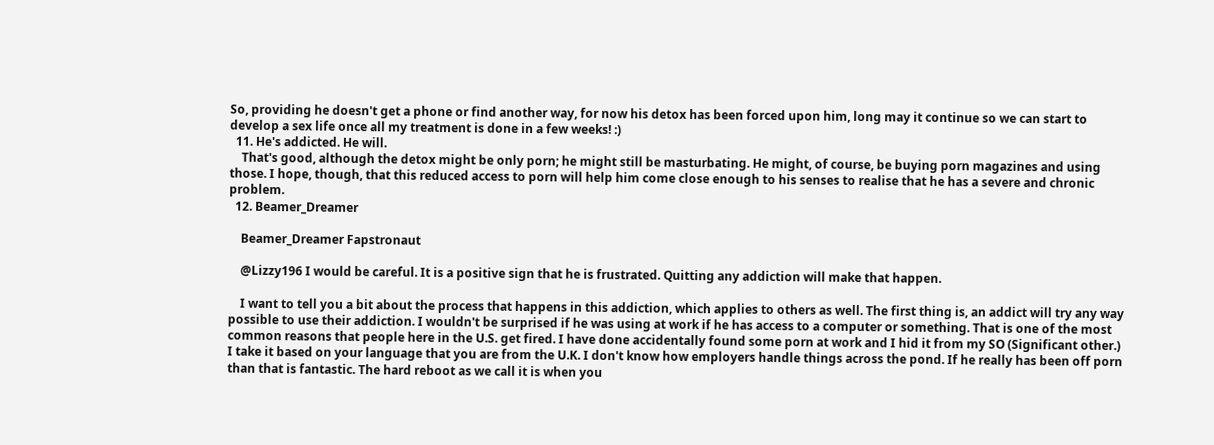So, providing he doesn't get a phone or find another way, for now his detox has been forced upon him, long may it continue so we can start to develop a sex life once all my treatment is done in a few weeks! :)
  11. He's addicted. He will.
    That's good, although the detox might be only porn; he might still be masturbating. He might, of course, be buying porn magazines and using those. I hope, though, that this reduced access to porn will help him come close enough to his senses to realise that he has a severe and chronic problem.
  12. Beamer_Dreamer

    Beamer_Dreamer Fapstronaut

    @Lizzy196 I would be careful. It is a positive sign that he is frustrated. Quitting any addiction will make that happen.

    I want to tell you a bit about the process that happens in this addiction, which applies to others as well. The first thing is, an addict will try any way possible to use their addiction. I wouldn't be surprised if he was using at work if he has access to a computer or something. That is one of the most common reasons that people here in the U.S. get fired. I have done accidentally found some porn at work and I hid it from my SO (Significant other.) I take it based on your language that you are from the U.K. I don't know how employers handle things across the pond. If he really has been off porn than that is fantastic. The hard reboot as we call it is when you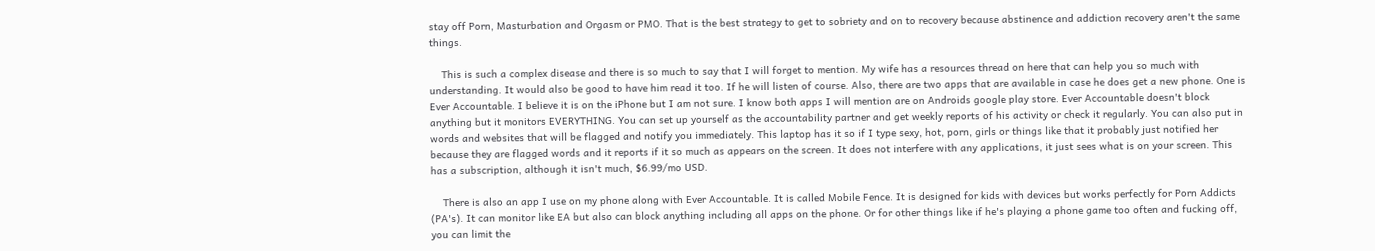stay off Porn, Masturbation and Orgasm or PMO. That is the best strategy to get to sobriety and on to recovery because abstinence and addiction recovery aren't the same things.

    This is such a complex disease and there is so much to say that I will forget to mention. My wife has a resources thread on here that can help you so much with understanding. It would also be good to have him read it too. If he will listen of course. Also, there are two apps that are available in case he does get a new phone. One is Ever Accountable. I believe it is on the iPhone but I am not sure. I know both apps I will mention are on Androids google play store. Ever Accountable doesn't block anything but it monitors EVERYTHING. You can set up yourself as the accountability partner and get weekly reports of his activity or check it regularly. You can also put in words and websites that will be flagged and notify you immediately. This laptop has it so if I type sexy, hot, porn, girls or things like that it probably just notified her because they are flagged words and it reports if it so much as appears on the screen. It does not interfere with any applications, it just sees what is on your screen. This has a subscription, although it isn't much, $6.99/mo USD.

    There is also an app I use on my phone along with Ever Accountable. It is called Mobile Fence. It is designed for kids with devices but works perfectly for Porn Addicts (PA's). It can monitor like EA but also can block anything including all apps on the phone. Or for other things like if he's playing a phone game too often and fucking off, you can limit the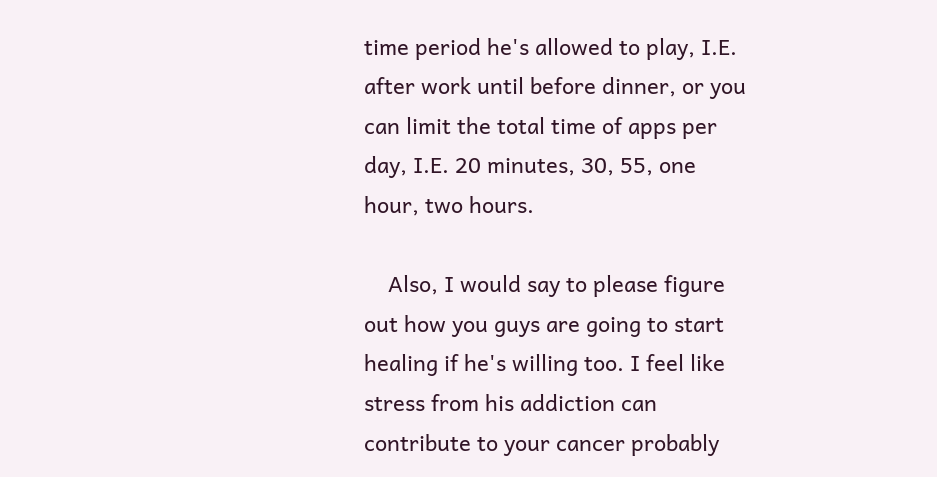time period he's allowed to play, I.E. after work until before dinner, or you can limit the total time of apps per day, I.E. 20 minutes, 30, 55, one hour, two hours.

    Also, I would say to please figure out how you guys are going to start healing if he's willing too. I feel like stress from his addiction can contribute to your cancer probably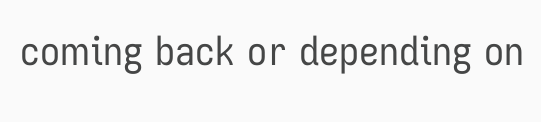coming back or depending on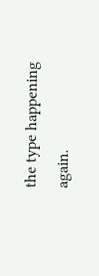the type happening again.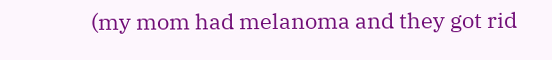(my mom had melanoma and they got rid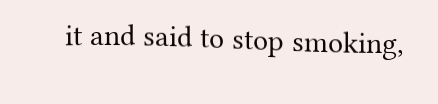it and said to stop smoking,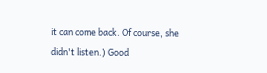it can come back. Of course, she didn't listen.) Good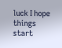luck I hope things start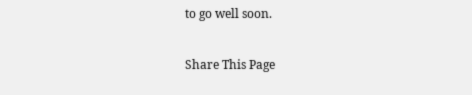to go well soon.

Share This Page